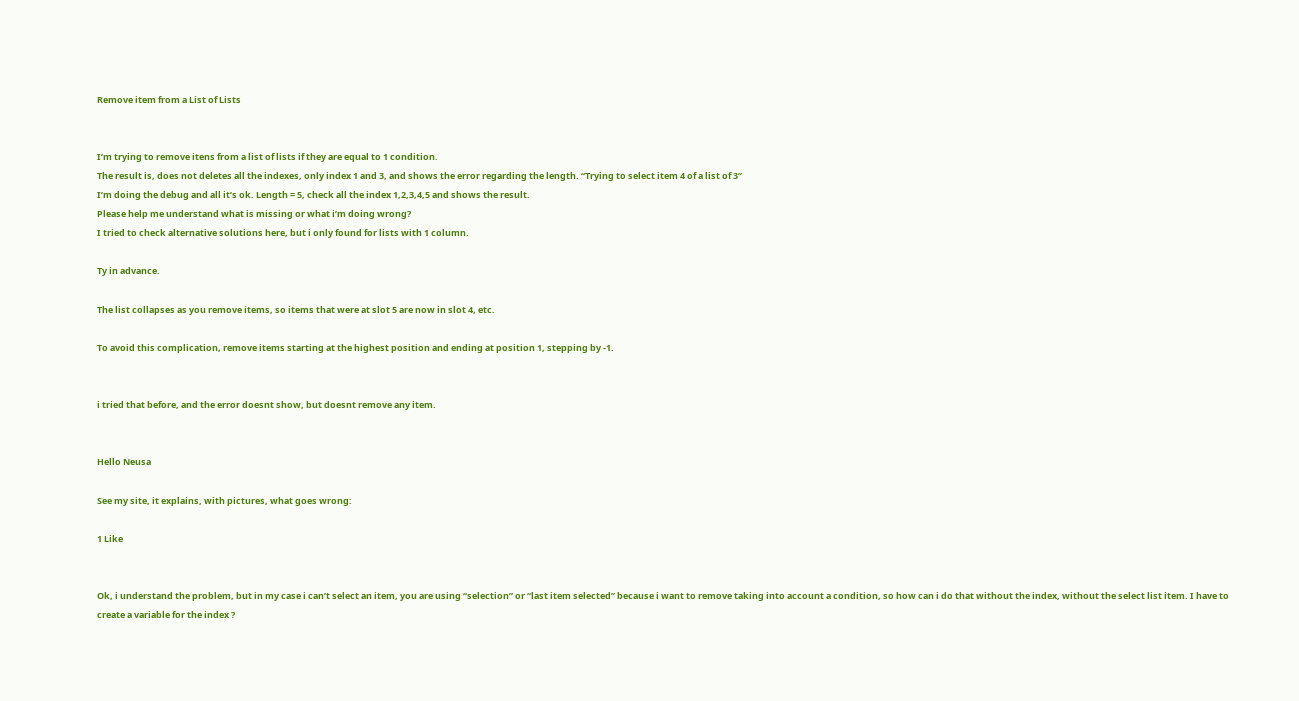Remove item from a List of Lists


I’m trying to remove itens from a list of lists if they are equal to 1 condition.
The result is, does not deletes all the indexes, only index 1 and 3, and shows the error regarding the length. “Trying to select item 4 of a list of 3”
I’m doing the debug and all it’s ok. Length = 5, check all the index 1,2,3,4,5 and shows the result.
Please help me understand what is missing or what i’m doing wrong?
I tried to check alternative solutions here, but i only found for lists with 1 column.

Ty in advance.

The list collapses as you remove items, so items that were at slot 5 are now in slot 4, etc.

To avoid this complication, remove items starting at the highest position and ending at position 1, stepping by -1.


i tried that before, and the error doesnt show, but doesnt remove any item.


Hello Neusa

See my site, it explains, with pictures, what goes wrong:

1 Like


Ok, i understand the problem, but in my case i can’t select an item, you are using “selection” or “last item selected” because i want to remove taking into account a condition, so how can i do that without the index, without the select list item. I have to create a variable for the index ?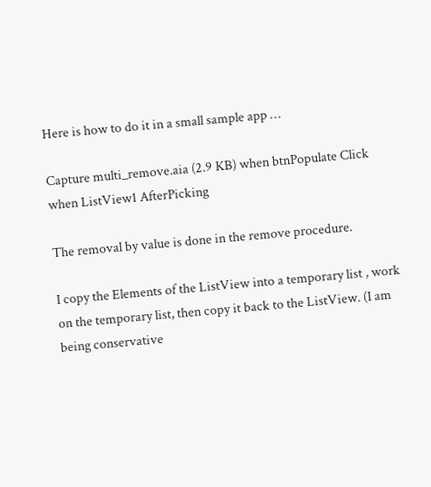Here is how to do it in a small sample app …

Capture multi_remove.aia (2.9 KB) when btnPopulate Click when ListView1 AfterPicking

The removal by value is done in the remove procedure.

I copy the Elements of the ListView into a temporary list , work on the temporary list, then copy it back to the ListView. (I am being conservative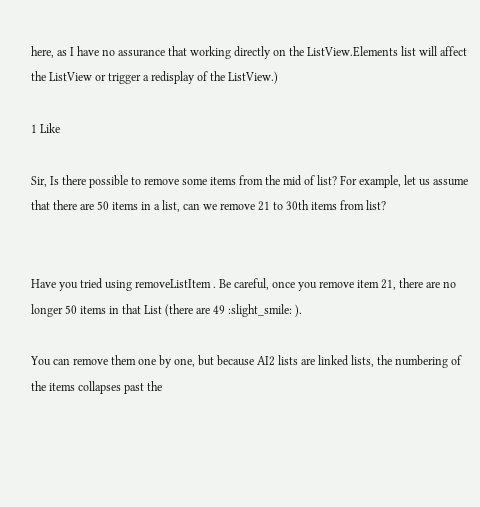here, as I have no assurance that working directly on the ListView.Elements list will affect the ListView or trigger a redisplay of the ListView.)

1 Like

Sir, Is there possible to remove some items from the mid of list? For example, let us assume that there are 50 items in a list, can we remove 21 to 30th items from list?


Have you tried using removeListItem . Be careful, once you remove item 21, there are no longer 50 items in that List (there are 49 :slight_smile: ).

You can remove them one by one, but because AI2 lists are linked lists, the numbering of the items collapses past the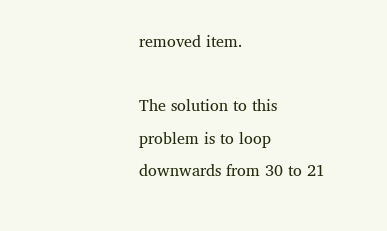removed item.

The solution to this problem is to loop downwards from 30 to 21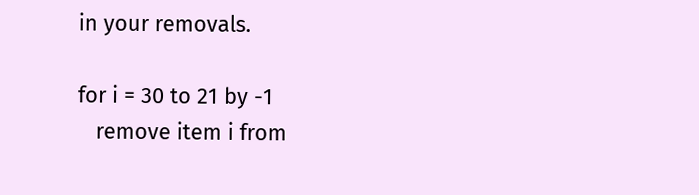in your removals.

for i = 30 to 21 by -1
   remove item i from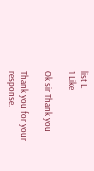list L
1 Like

Ok sir Thank you

Thank you for your response.